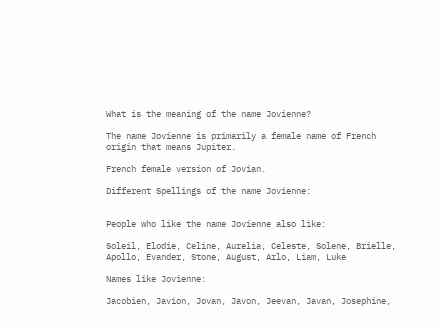What is the meaning of the name Jovienne?

The name Jovienne is primarily a female name of French origin that means Jupiter.

French female version of Jovian.

Different Spellings of the name Jovienne:


People who like the name Jovienne also like:

Soleil, Elodie, Celine, Aurelia, Celeste, Solene, Brielle, Apollo, Evander, Stone, August, Arlo, Liam, Luke

Names like Jovienne:

Jacobien, Javion, Jovan, Javon, Jeevan, Javan, Josephine,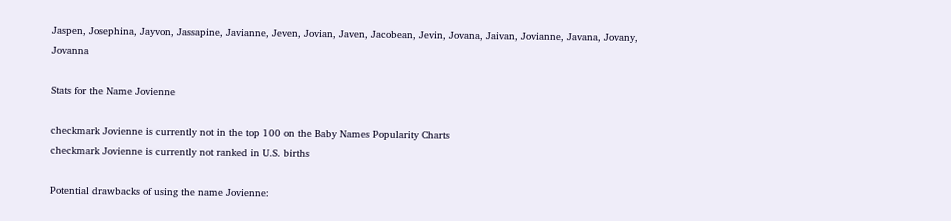Jaspen, Josephina, Jayvon, Jassapine, Javianne, Jeven, Jovian, Javen, Jacobean, Jevin, Jovana, Jaivan, Jovianne, Javana, Jovany, Jovanna

Stats for the Name Jovienne

checkmark Jovienne is currently not in the top 100 on the Baby Names Popularity Charts
checkmark Jovienne is currently not ranked in U.S. births

Potential drawbacks of using the name Jovienne: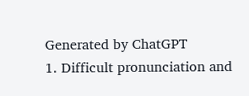Generated by ChatGPT
1. Difficult pronunciation and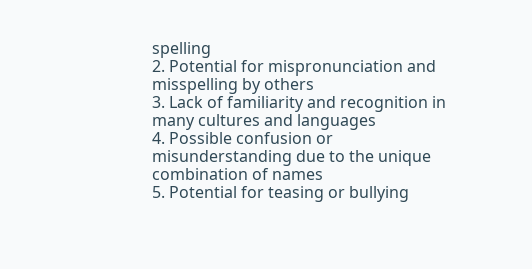spelling
2. Potential for mispronunciation and misspelling by others
3. Lack of familiarity and recognition in many cultures and languages
4. Possible confusion or misunderstanding due to the unique combination of names
5. Potential for teasing or bullying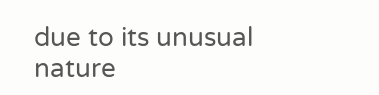due to its unusual nature